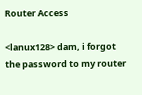Router Access

<lanux128> dam, i forgot the password to my router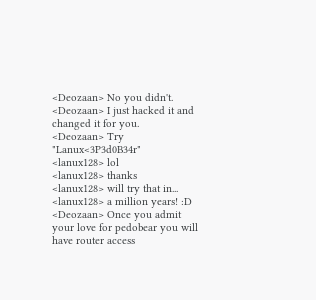<Deozaan> No you didn't.
<Deozaan> I just hacked it and changed it for you.
<Deozaan> Try "Lanux<3P3d0B34r"
<lanux128> lol
<lanux128> thanks
<lanux128> will try that in...
<lanux128> a million years! :D
<Deozaan> Once you admit your love for pedobear you will have router access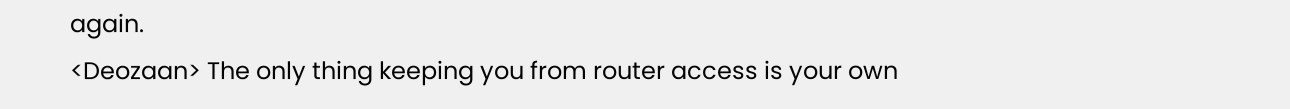again.
<Deozaan> The only thing keeping you from router access is your own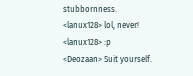stubbornness.
<lanux128> lol, never!
<lanux128> :p
<Deozaan> Suit yourself.